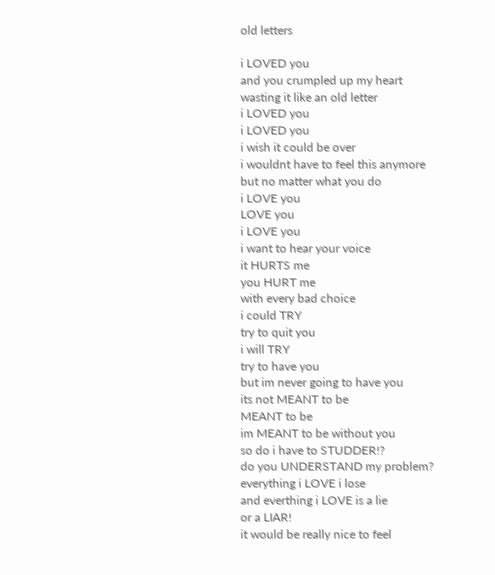old letters

i LOVED you
and you crumpled up my heart
wasting it like an old letter
i LOVED you
i LOVED you
i wish it could be over
i wouldnt have to feel this anymore
but no matter what you do
i LOVE you
LOVE you
i LOVE you
i want to hear your voice
it HURTS me
you HURT me
with every bad choice
i could TRY
try to quit you
i will TRY
try to have you
but im never going to have you
its not MEANT to be
MEANT to be
im MEANT to be without you
so do i have to STUDDER!?
do you UNDERSTAND my problem?
everything i LOVE i lose
and everthing i LOVE is a lie
or a LIAR!
it would be really nice to feel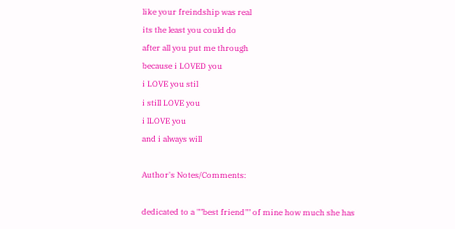like your freindship was real
its the least you could do
after all you put me through
because i LOVED you
i LOVE you stil
i still LOVE you
i lLOVE you
and i always will

Author's Notes/Comments:

dedicated to a ""best friend"" of mine how much she has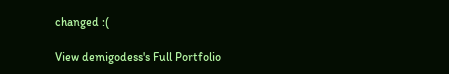changed :(

View demigodess's Full Portfolio